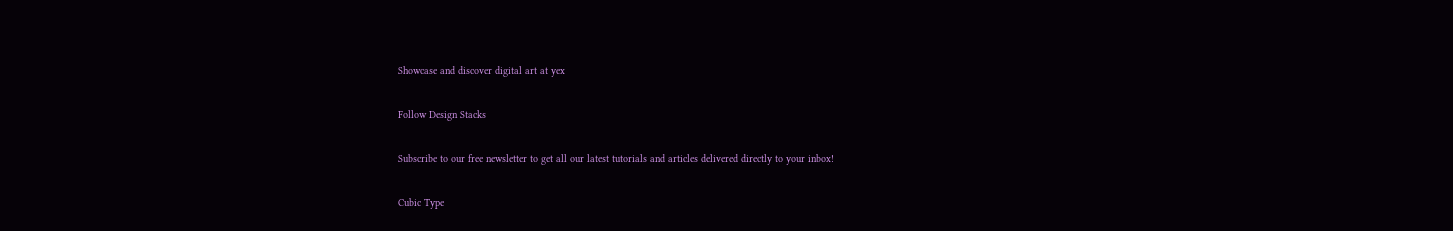Showcase and discover digital art at yex

Follow Design Stacks

Subscribe to our free newsletter to get all our latest tutorials and articles delivered directly to your inbox!

Cubic Type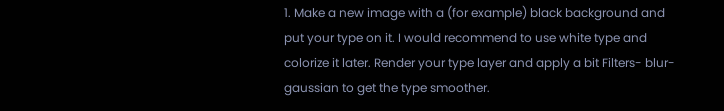1. Make a new image with a (for example) black background and put your type on it. I would recommend to use white type and colorize it later. Render your type layer and apply a bit Filters- blur- gaussian to get the type smoother.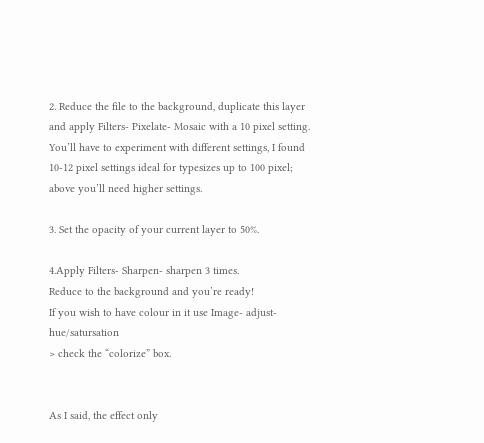2. Reduce the file to the background, duplicate this layer and apply Filters- Pixelate- Mosaic with a 10 pixel setting. You’ll have to experiment with different settings, I found 10-12 pixel settings ideal for typesizes up to 100 pixel; above you’ll need higher settings.

3. Set the opacity of your current layer to 50%.

4.Apply Filters- Sharpen- sharpen 3 times.
Reduce to the background and you’re ready!
If you wish to have colour in it use Image- adjust- hue/satursation
> check the “colorize” box.


As I said, the effect only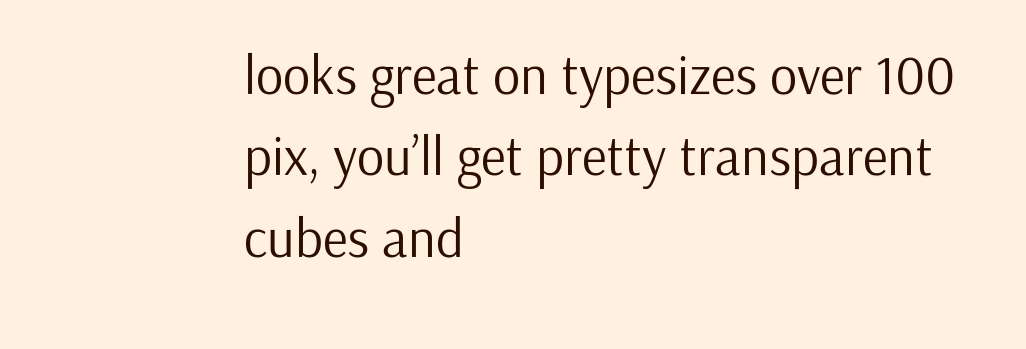looks great on typesizes over 100 pix, you’ll get pretty transparent cubes and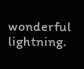wonderful lightning.